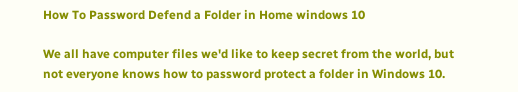How To Password Defend a Folder in Home windows 10

We all have computer files we'd like to keep secret from the world, but not everyone knows how to password protect a folder in Windows 10.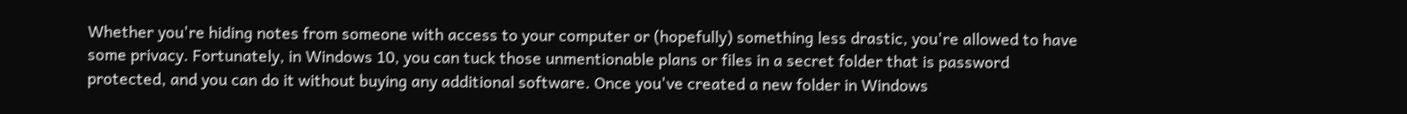Whether you're hiding notes from someone with access to your computer or (hopefully) something less drastic, you're allowed to have some privacy. Fortunately, in Windows 10, you can tuck those unmentionable plans or files in a secret folder that is password protected, and you can do it without buying any additional software. Once you've created a new folder in Windows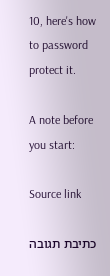10, here's how to password protect it.

A note before you start:

Source link

כתיבת תגובה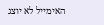האימייל לא יוצג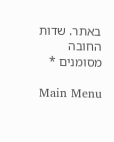באתר. שדות החובה מסומנים *

Main Menu